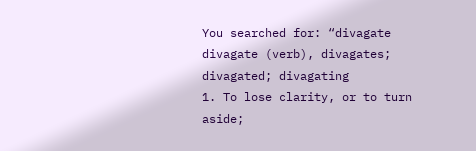You searched for: “divagate
divagate (verb), divagates; divagated; divagating
1. To lose clarity, or to turn aside;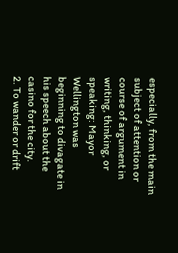especially, from the main subject of attention or course of argument in writing, thinking, or speaking: Mayor Wellington was beginning to divagate in his speech about the casino for the city.
2. To wander or drift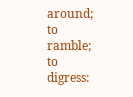around; to ramble; to digress: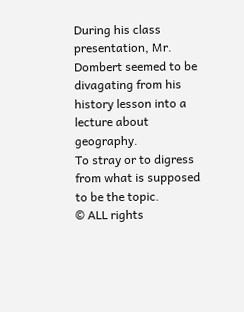During his class presentation, Mr. Dombert seemed to be divagating from his history lesson into a lecture about geography.
To stray or to digress from what is supposed to be the topic.
© ALL rights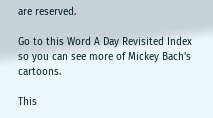are reserved.

Go to this Word A Day Revisited Index
so you can see more of Mickey Bach's cartoons.

This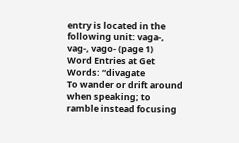entry is located in the following unit: vaga-, vag-, vago- (page 1)
Word Entries at Get Words: “divagate
To wander or drift around when speaking; to ramble instead focusing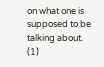on what one is supposed to be talking about. (1)